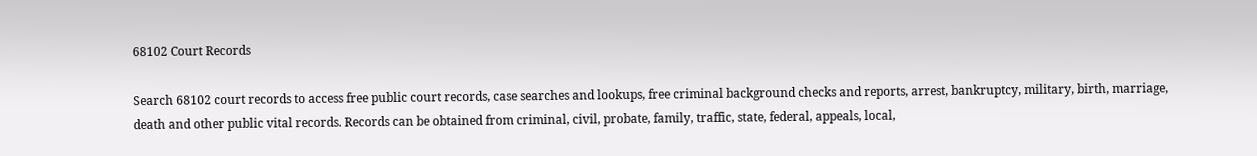68102 Court Records

Search 68102 court records to access free public court records, case searches and lookups, free criminal background checks and reports, arrest, bankruptcy, military, birth, marriage, death and other public vital records. Records can be obtained from criminal, civil, probate, family, traffic, state, federal, appeals, local,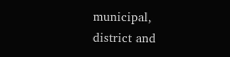municipal, district and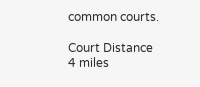common courts.

Court Distance
4 miles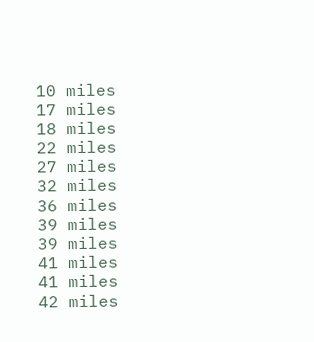10 miles
17 miles
18 miles
22 miles
27 miles
32 miles
36 miles
39 miles
39 miles
41 miles
41 miles
42 miles